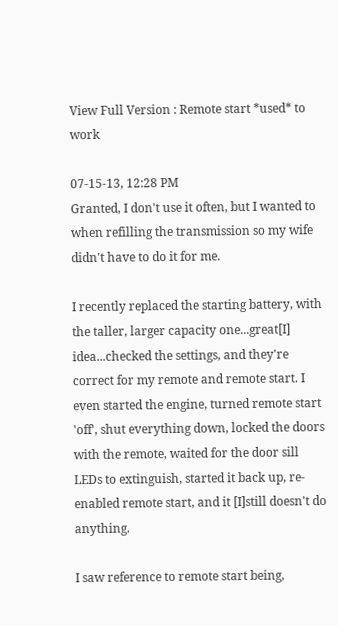View Full Version : Remote start *used* to work

07-15-13, 12:28 PM
Granted, I don't use it often, but I wanted to when refilling the transmission so my wife didn't have to do it for me.

I recently replaced the starting battery, with the taller, larger capacity one...great[I] idea...checked the settings, and they're correct for my remote and remote start. I even started the engine, turned remote start 'off', shut everything down, locked the doors with the remote, waited for the door sill LEDs to extinguish, started it back up, re-enabled remote start, and it [I]still doesn't do anything.

I saw reference to remote start being,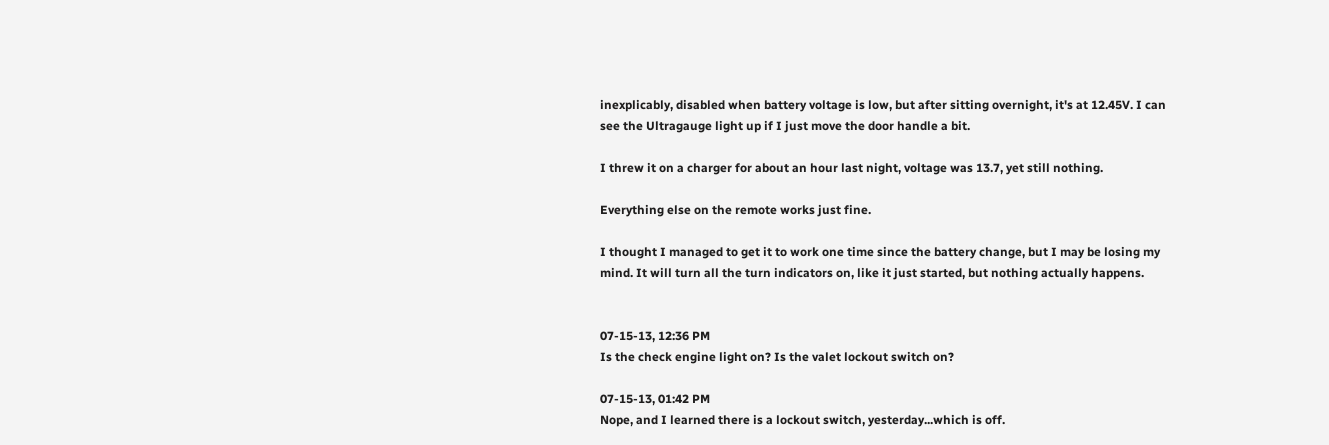inexplicably, disabled when battery voltage is low, but after sitting overnight, it's at 12.45V. I can see the Ultragauge light up if I just move the door handle a bit.

I threw it on a charger for about an hour last night, voltage was 13.7, yet still nothing.

Everything else on the remote works just fine.

I thought I managed to get it to work one time since the battery change, but I may be losing my mind. It will turn all the turn indicators on, like it just started, but nothing actually happens.


07-15-13, 12:36 PM
Is the check engine light on? Is the valet lockout switch on?

07-15-13, 01:42 PM
Nope, and I learned there is a lockout switch, yesterday...which is off.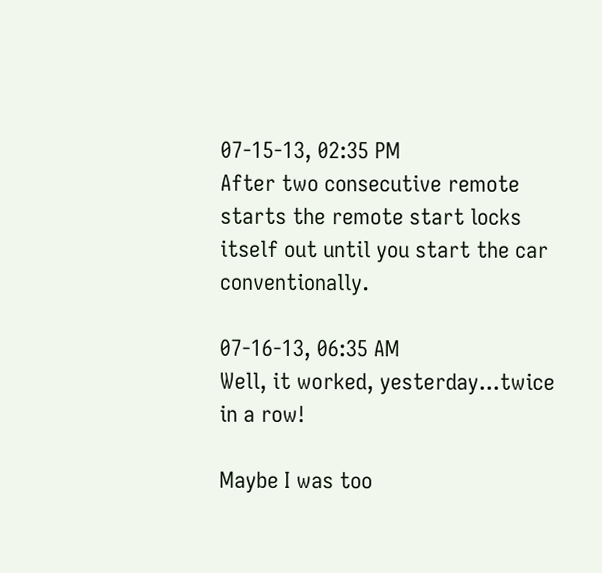07-15-13, 02:35 PM
After two consecutive remote starts the remote start locks itself out until you start the car conventionally.

07-16-13, 06:35 AM
Well, it worked, yesterday...twice in a row!

Maybe I was too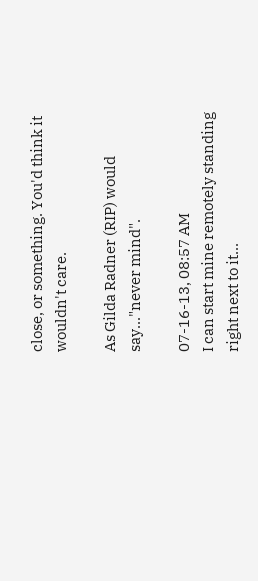close, or something. You'd think it wouldn't care.

As Gilda Radner (RIP) would say..."never mind".

07-16-13, 08:57 AM
I can start mine remotely standing right next to it...